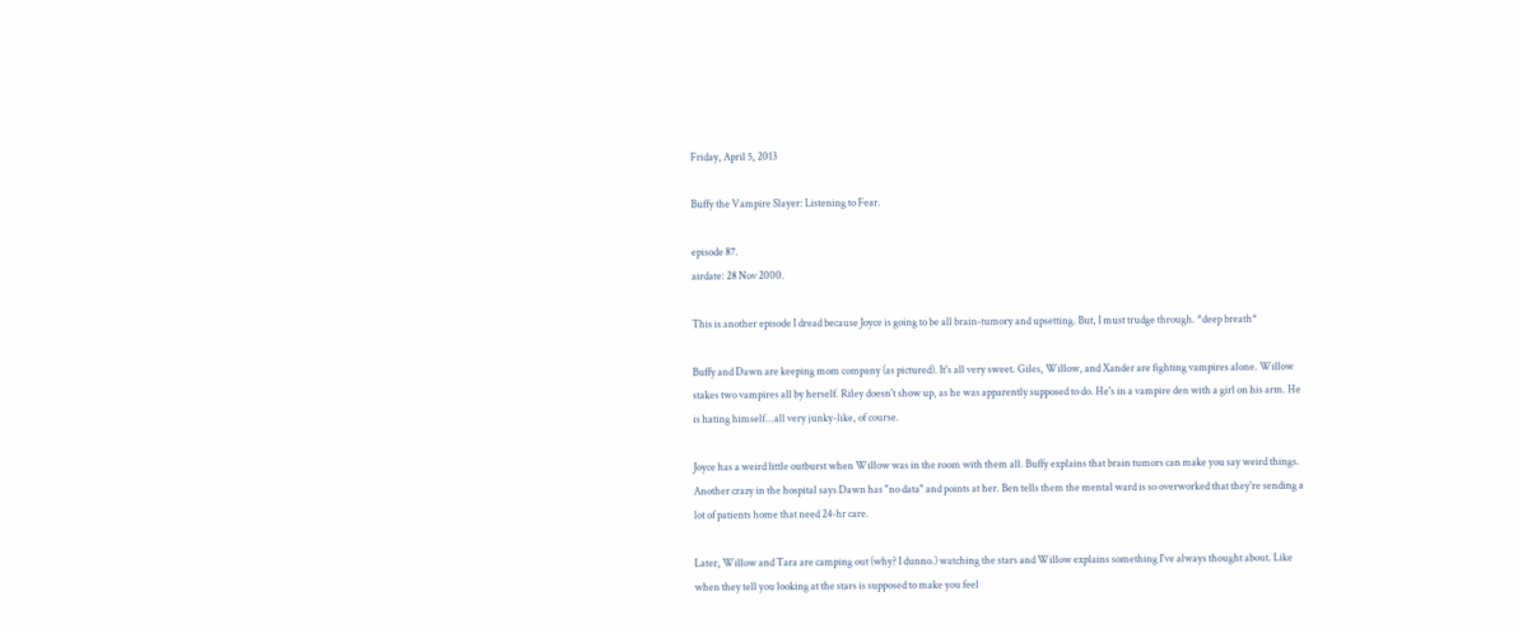Friday, April 5, 2013

Buffy the Vampire Slayer: Listening to Fear.

episode 87.
airdate: 28 Nov 2000.

This is another episode I dread because Joyce is going to be all brain-tumory and upsetting. But, I must trudge through. *deep breath*

Buffy and Dawn are keeping mom company (as pictured). It's all very sweet. Giles, Willow, and Xander are fighting vampires alone. Willow stakes two vampires all by herself. Riley doesn't show up, as he was apparently supposed to do. He's in a vampire den with a girl on his arm. He is hating himself...all very junky-like, of course.

Joyce has a weird little outburst when Willow was in the room with them all. Buffy explains that brain tumors can make you say weird things. Another crazy in the hospital says Dawn has "no data" and points at her. Ben tells them the mental ward is so overworked that they're sending a lot of patients home that need 24-hr care.

Later, Willow and Tara are camping out (why? I dunno.) watching the stars and Willow explains something I've always thought about. Like when they tell you looking at the stars is supposed to make you feel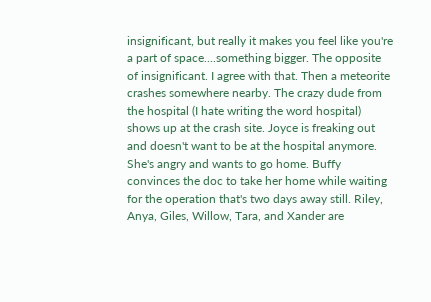insignificant, but really it makes you feel like you're a part of space....something bigger. The opposite of insignificant. I agree with that. Then a meteorite crashes somewhere nearby. The crazy dude from the hospital (I hate writing the word hospital) shows up at the crash site. Joyce is freaking out and doesn't want to be at the hospital anymore. She's angry and wants to go home. Buffy convinces the doc to take her home while waiting for the operation that's two days away still. Riley, Anya, Giles, Willow, Tara, and Xander are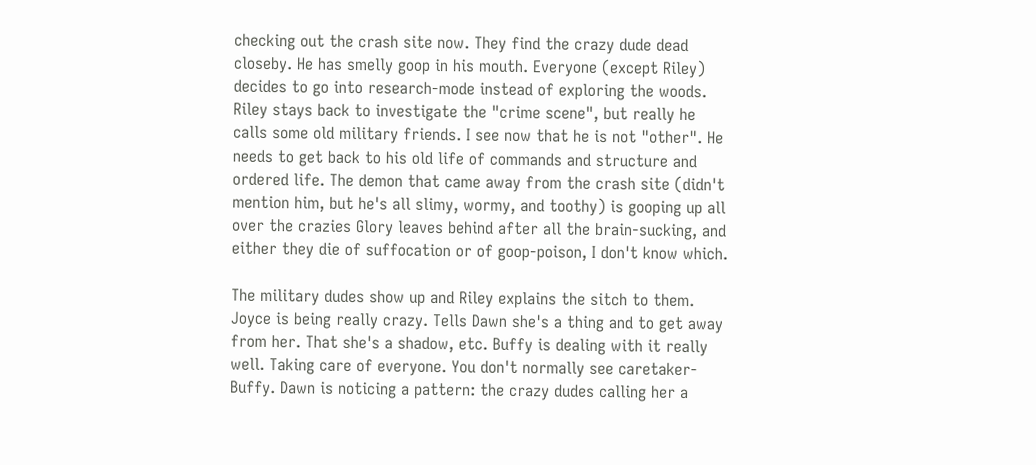checking out the crash site now. They find the crazy dude dead closeby. He has smelly goop in his mouth. Everyone (except Riley) decides to go into research-mode instead of exploring the woods. Riley stays back to investigate the "crime scene", but really he calls some old military friends. I see now that he is not "other". He needs to get back to his old life of commands and structure and ordered life. The demon that came away from the crash site (didn't mention him, but he's all slimy, wormy, and toothy) is gooping up all over the crazies Glory leaves behind after all the brain-sucking, and either they die of suffocation or of goop-poison, I don't know which.

The military dudes show up and Riley explains the sitch to them. Joyce is being really crazy. Tells Dawn she's a thing and to get away from her. That she's a shadow, etc. Buffy is dealing with it really well. Taking care of everyone. You don't normally see caretaker-Buffy. Dawn is noticing a pattern: the crazy dudes calling her a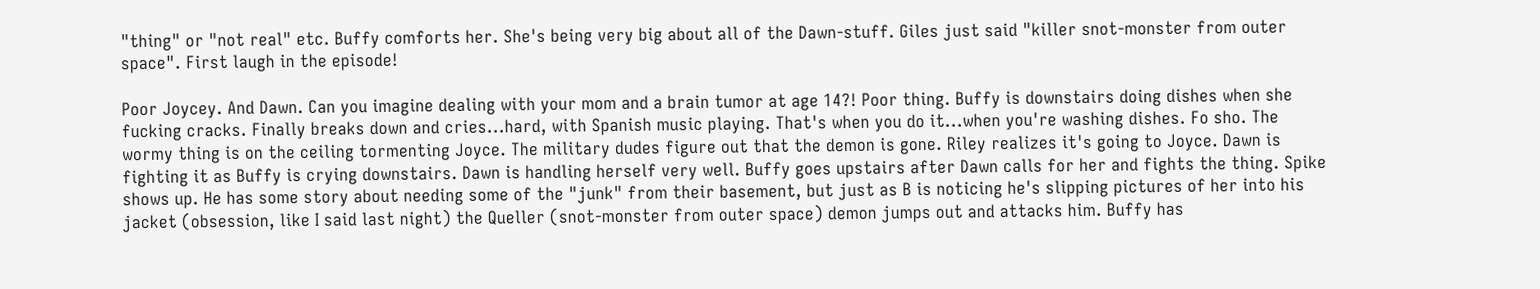"thing" or "not real" etc. Buffy comforts her. She's being very big about all of the Dawn-stuff. Giles just said "killer snot-monster from outer space". First laugh in the episode!

Poor Joycey. And Dawn. Can you imagine dealing with your mom and a brain tumor at age 14?! Poor thing. Buffy is downstairs doing dishes when she fucking cracks. Finally breaks down and cries...hard, with Spanish music playing. That's when you do it...when you're washing dishes. Fo sho. The wormy thing is on the ceiling tormenting Joyce. The military dudes figure out that the demon is gone. Riley realizes it's going to Joyce. Dawn is fighting it as Buffy is crying downstairs. Dawn is handling herself very well. Buffy goes upstairs after Dawn calls for her and fights the thing. Spike shows up. He has some story about needing some of the "junk" from their basement, but just as B is noticing he's slipping pictures of her into his jacket (obsession, like I said last night) the Queller (snot-monster from outer space) demon jumps out and attacks him. Buffy has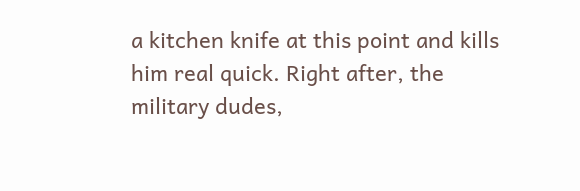a kitchen knife at this point and kills him real quick. Right after, the military dudes,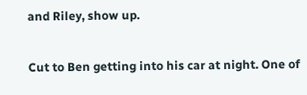and Riley, show up.

Cut to Ben getting into his car at night. One of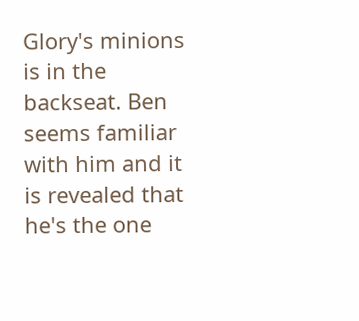Glory's minions is in the backseat. Ben seems familiar with him and it is revealed that he's the one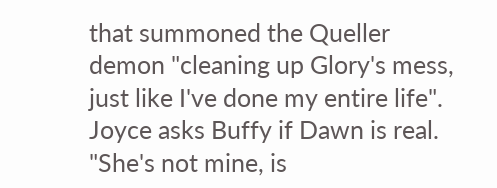that summoned the Queller demon "cleaning up Glory's mess, just like I've done my entire life". Joyce asks Buffy if Dawn is real. "She's not mine, is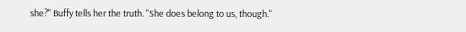she?" Buffy tells her the truth. "She does belong to us, though."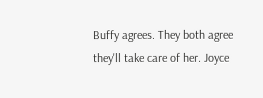Buffy agrees. They both agree they'll take care of her. Joyce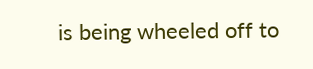is being wheeled off to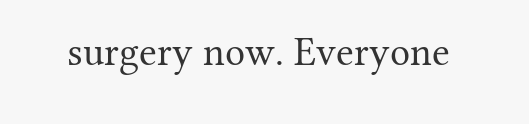surgery now. Everyone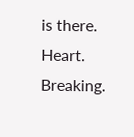is there. Heart. Breaking.